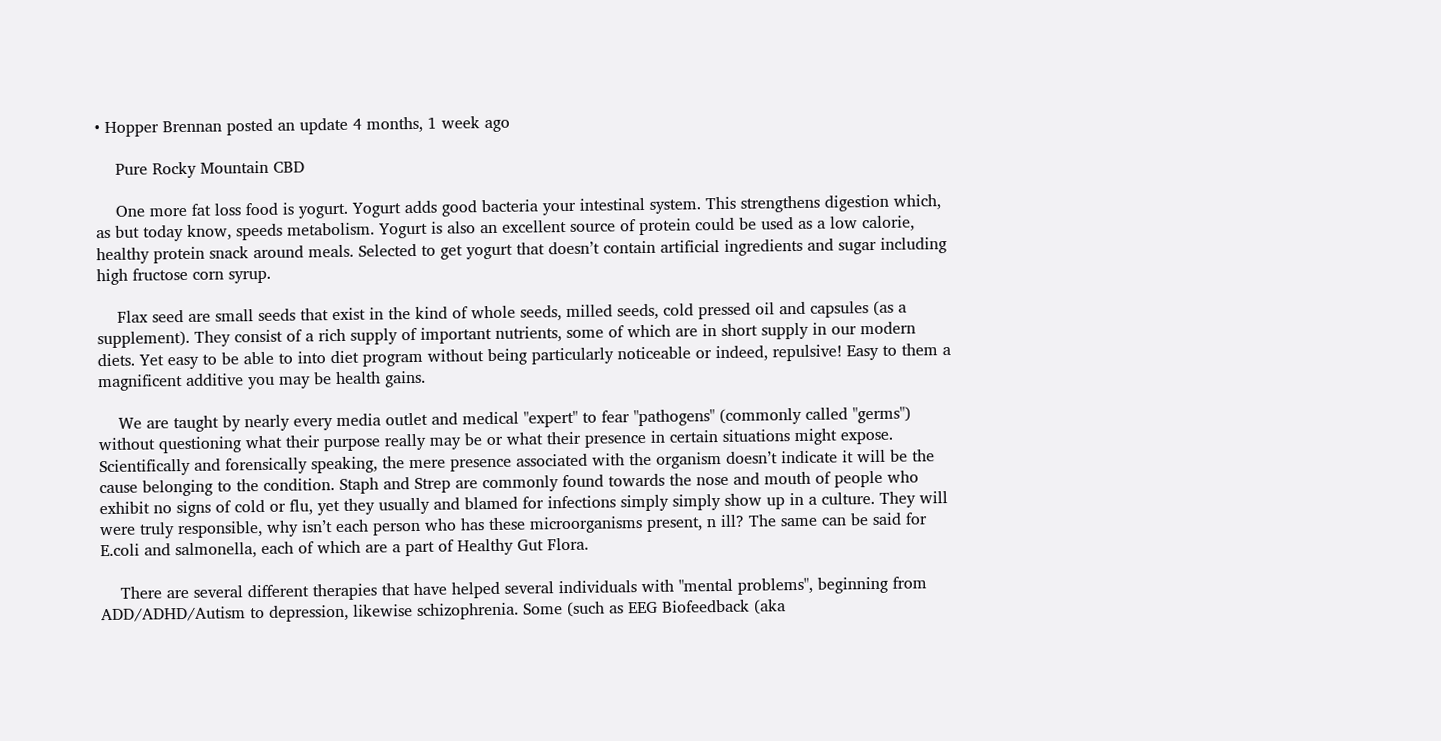• Hopper Brennan posted an update 4 months, 1 week ago

    Pure Rocky Mountain CBD

    One more fat loss food is yogurt. Yogurt adds good bacteria your intestinal system. This strengthens digestion which, as but today know, speeds metabolism. Yogurt is also an excellent source of protein could be used as a low calorie, healthy protein snack around meals. Selected to get yogurt that doesn’t contain artificial ingredients and sugar including high fructose corn syrup.

    Flax seed are small seeds that exist in the kind of whole seeds, milled seeds, cold pressed oil and capsules (as a supplement). They consist of a rich supply of important nutrients, some of which are in short supply in our modern diets. Yet easy to be able to into diet program without being particularly noticeable or indeed, repulsive! Easy to them a magnificent additive you may be health gains.

    We are taught by nearly every media outlet and medical "expert" to fear "pathogens" (commonly called "germs") without questioning what their purpose really may be or what their presence in certain situations might expose. Scientifically and forensically speaking, the mere presence associated with the organism doesn’t indicate it will be the cause belonging to the condition. Staph and Strep are commonly found towards the nose and mouth of people who exhibit no signs of cold or flu, yet they usually and blamed for infections simply simply show up in a culture. They will were truly responsible, why isn’t each person who has these microorganisms present, n ill? The same can be said for E.coli and salmonella, each of which are a part of Healthy Gut Flora.

    There are several different therapies that have helped several individuals with "mental problems", beginning from ADD/ADHD/Autism to depression, likewise schizophrenia. Some (such as EEG Biofeedback (aka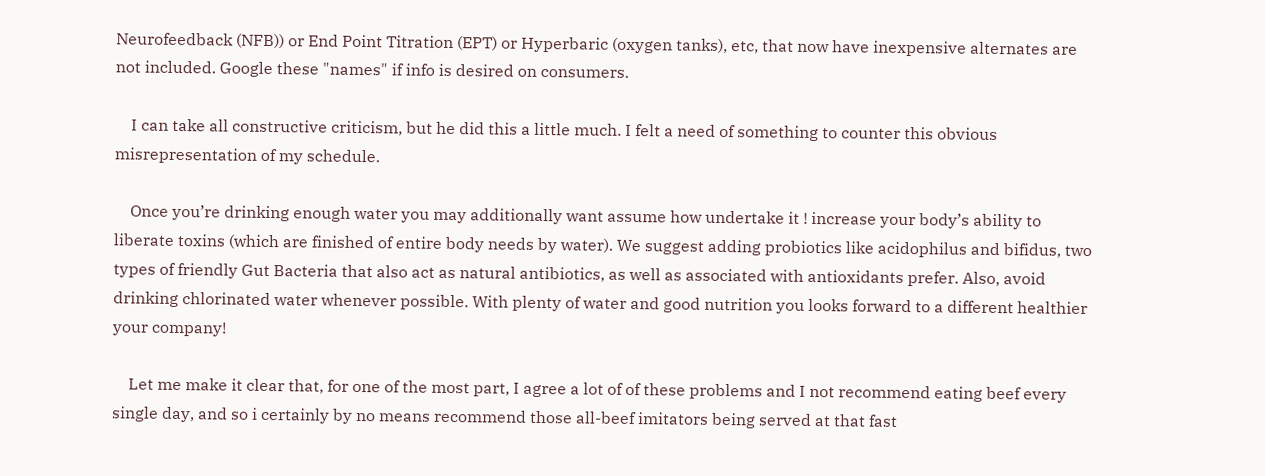Neurofeedback (NFB)) or End Point Titration (EPT) or Hyperbaric (oxygen tanks), etc, that now have inexpensive alternates are not included. Google these "names" if info is desired on consumers.

    I can take all constructive criticism, but he did this a little much. I felt a need of something to counter this obvious misrepresentation of my schedule.

    Once you’re drinking enough water you may additionally want assume how undertake it ! increase your body’s ability to liberate toxins (which are finished of entire body needs by water). We suggest adding probiotics like acidophilus and bifidus, two types of friendly Gut Bacteria that also act as natural antibiotics, as well as associated with antioxidants prefer. Also, avoid drinking chlorinated water whenever possible. With plenty of water and good nutrition you looks forward to a different healthier your company!

    Let me make it clear that, for one of the most part, I agree a lot of of these problems and I not recommend eating beef every single day, and so i certainly by no means recommend those all-beef imitators being served at that fast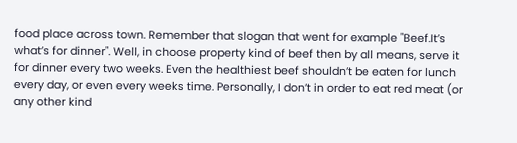food place across town. Remember that slogan that went for example "Beef.It’s what’s for dinner". Well, in choose property kind of beef then by all means, serve it for dinner every two weeks. Even the healthiest beef shouldn’t be eaten for lunch every day, or even every weeks time. Personally, I don’t in order to eat red meat (or any other kind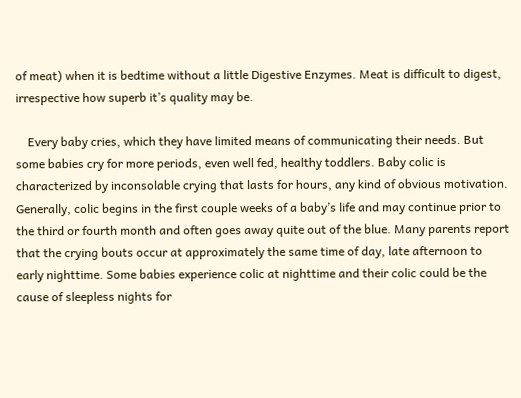of meat) when it is bedtime without a little Digestive Enzymes. Meat is difficult to digest, irrespective how superb it’s quality may be.

    Every baby cries, which they have limited means of communicating their needs. But some babies cry for more periods, even well fed, healthy toddlers. Baby colic is characterized by inconsolable crying that lasts for hours, any kind of obvious motivation. Generally, colic begins in the first couple weeks of a baby’s life and may continue prior to the third or fourth month and often goes away quite out of the blue. Many parents report that the crying bouts occur at approximately the same time of day, late afternoon to early nighttime. Some babies experience colic at nighttime and their colic could be the cause of sleepless nights for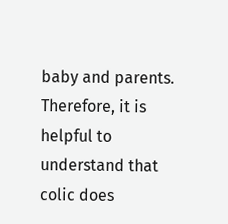baby and parents. Therefore, it is helpful to understand that colic does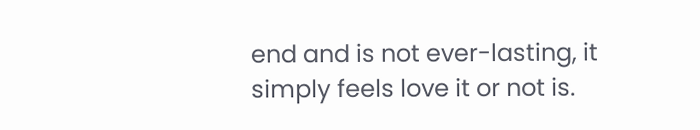end and is not ever-lasting, it simply feels love it or not is.